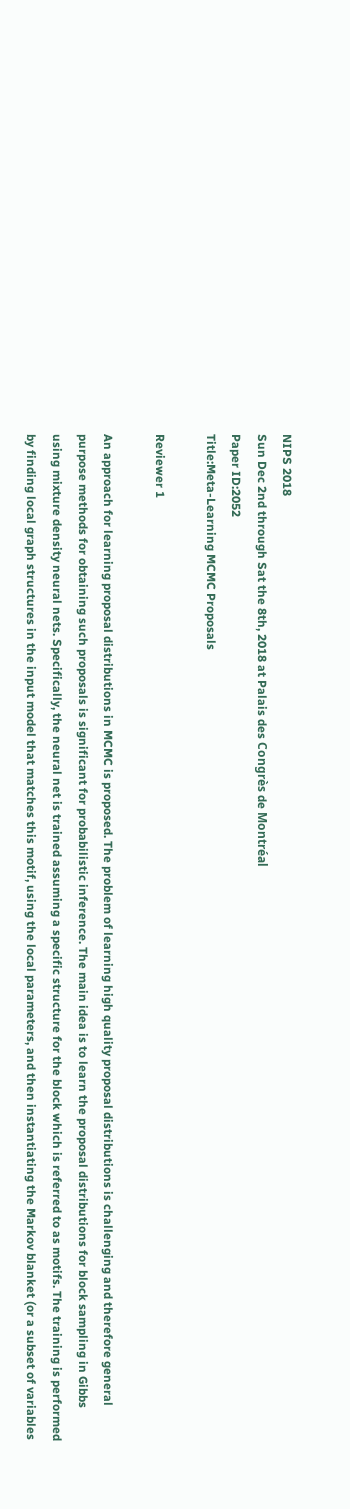NIPS 2018
Sun Dec 2nd through Sat the 8th, 2018 at Palais des Congrès de Montréal
Paper ID:2052
Title:Meta-Learning MCMC Proposals

Reviewer 1

An approach for learning proposal distributions in MCMC is proposed. The problem of learning high quality proposal distributions is challenging and therefore general purpose methods for obtaining such proposals is significant for probabilistic inference. The main idea is to learn the proposal distributions for block sampling in Gibbs using mixture density neural nets. Specifically, the neural net is trained assuming a specific structure for the block which is referred to as motifs. The training is performed by finding local graph structures in the input model that matches this motif, using the local parameters, and then instantiating the Markov blanket (or a subset of variables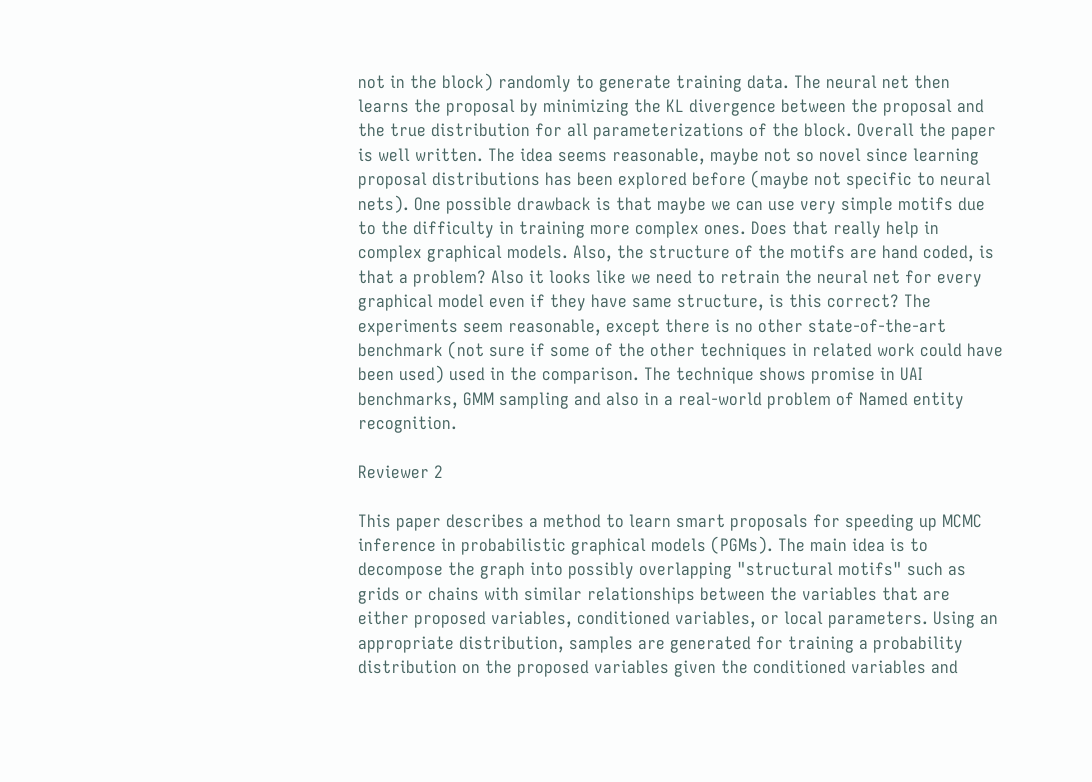not in the block) randomly to generate training data. The neural net then learns the proposal by minimizing the KL divergence between the proposal and the true distribution for all parameterizations of the block. Overall the paper is well written. The idea seems reasonable, maybe not so novel since learning proposal distributions has been explored before (maybe not specific to neural nets). One possible drawback is that maybe we can use very simple motifs due to the difficulty in training more complex ones. Does that really help in complex graphical models. Also, the structure of the motifs are hand coded, is that a problem? Also it looks like we need to retrain the neural net for every graphical model even if they have same structure, is this correct? The experiments seem reasonable, except there is no other state-of-the-art benchmark (not sure if some of the other techniques in related work could have been used) used in the comparison. The technique shows promise in UAI benchmarks, GMM sampling and also in a real-world problem of Named entity recognition.

Reviewer 2

This paper describes a method to learn smart proposals for speeding up MCMC inference in probabilistic graphical models (PGMs). The main idea is to decompose the graph into possibly overlapping "structural motifs" such as grids or chains with similar relationships between the variables that are either proposed variables, conditioned variables, or local parameters. Using an appropriate distribution, samples are generated for training a probability distribution on the proposed variables given the conditioned variables and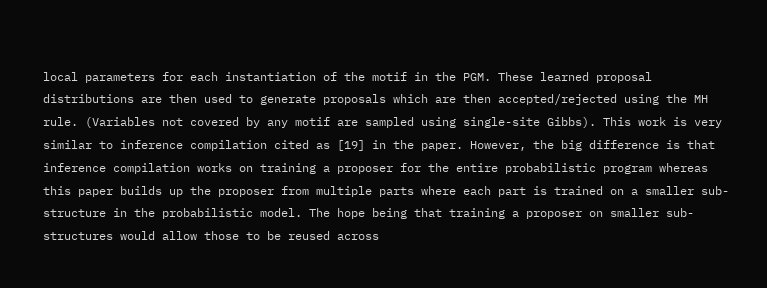local parameters for each instantiation of the motif in the PGM. These learned proposal distributions are then used to generate proposals which are then accepted/rejected using the MH rule. (Variables not covered by any motif are sampled using single-site Gibbs). This work is very similar to inference compilation cited as [19] in the paper. However, the big difference is that inference compilation works on training a proposer for the entire probabilistic program whereas this paper builds up the proposer from multiple parts where each part is trained on a smaller sub-structure in the probabilistic model. The hope being that training a proposer on smaller sub-structures would allow those to be reused across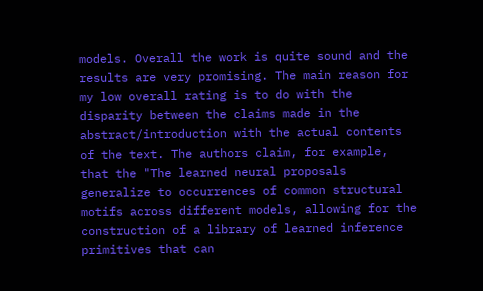models. Overall the work is quite sound and the results are very promising. The main reason for my low overall rating is to do with the disparity between the claims made in the abstract/introduction with the actual contents of the text. The authors claim, for example, that the "The learned neural proposals generalize to occurrences of common structural motifs across different models, allowing for the construction of a library of learned inference primitives that can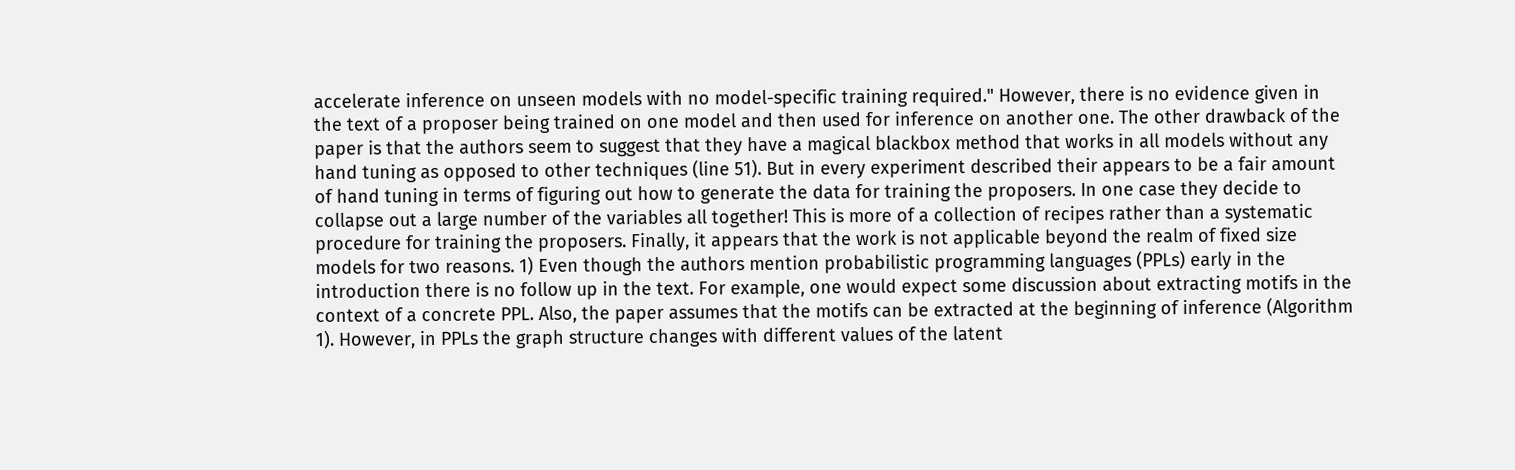accelerate inference on unseen models with no model-specific training required." However, there is no evidence given in the text of a proposer being trained on one model and then used for inference on another one. The other drawback of the paper is that the authors seem to suggest that they have a magical blackbox method that works in all models without any hand tuning as opposed to other techniques (line 51). But in every experiment described their appears to be a fair amount of hand tuning in terms of figuring out how to generate the data for training the proposers. In one case they decide to collapse out a large number of the variables all together! This is more of a collection of recipes rather than a systematic procedure for training the proposers. Finally, it appears that the work is not applicable beyond the realm of fixed size models for two reasons. 1) Even though the authors mention probabilistic programming languages (PPLs) early in the introduction there is no follow up in the text. For example, one would expect some discussion about extracting motifs in the context of a concrete PPL. Also, the paper assumes that the motifs can be extracted at the beginning of inference (Algorithm 1). However, in PPLs the graph structure changes with different values of the latent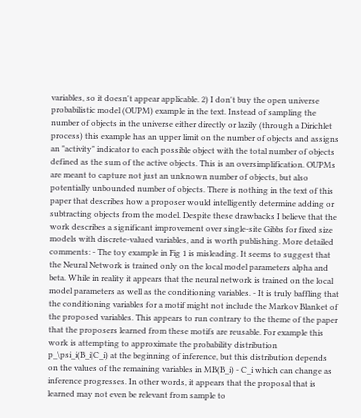variables, so it doesn't appear applicable. 2) I don't buy the open universe probabilistic model (OUPM) example in the text. Instead of sampling the number of objects in the universe either directly or lazily (through a Dirichlet process) this example has an upper limit on the number of objects and assigns an "activity" indicator to each possible object with the total number of objects defined as the sum of the active objects. This is an oversimplification. OUPMs are meant to capture not just an unknown number of objects, but also potentially unbounded number of objects. There is nothing in the text of this paper that describes how a proposer would intelligently determine adding or subtracting objects from the model. Despite these drawbacks I believe that the work describes a significant improvement over single-site Gibbs for fixed size models with discrete-valued variables, and is worth publishing. More detailed comments: - The toy example in Fig 1 is misleading. It seems to suggest that the Neural Network is trained only on the local model parameters alpha and beta. While in reality it appears that the neural network is trained on the local model parameters as well as the conditioning variables. - It is truly baffling that the conditioning variables for a motif might not include the Markov Blanket of the proposed variables. This appears to run contrary to the theme of the paper that the proposers learned from these motifs are reusable. For example this work is attempting to approximate the probability distribution p_\psi_i(B_i|C_i) at the beginning of inference, but this distribution depends on the values of the remaining variables in MB(B_i) - C_i which can change as inference progresses. In other words, it appears that the proposal that is learned may not even be relevant from sample to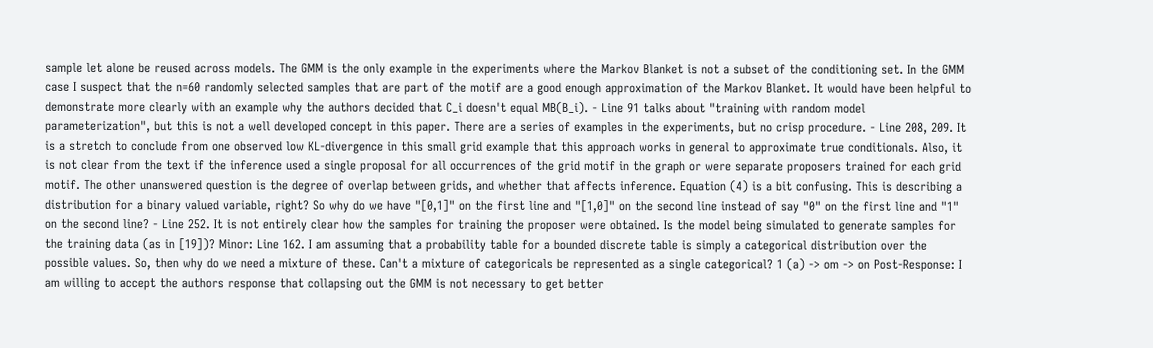sample let alone be reused across models. The GMM is the only example in the experiments where the Markov Blanket is not a subset of the conditioning set. In the GMM case I suspect that the n=60 randomly selected samples that are part of the motif are a good enough approximation of the Markov Blanket. It would have been helpful to demonstrate more clearly with an example why the authors decided that C_i doesn't equal MB(B_i). - Line 91 talks about "training with random model parameterization", but this is not a well developed concept in this paper. There are a series of examples in the experiments, but no crisp procedure. - Line 208, 209. It is a stretch to conclude from one observed low KL-divergence in this small grid example that this approach works in general to approximate true conditionals. Also, it is not clear from the text if the inference used a single proposal for all occurrences of the grid motif in the graph or were separate proposers trained for each grid motif. The other unanswered question is the degree of overlap between grids, and whether that affects inference. Equation (4) is a bit confusing. This is describing a distribution for a binary valued variable, right? So why do we have "[0,1]" on the first line and "[1,0]" on the second line instead of say "0" on the first line and "1" on the second line? - Line 252. It is not entirely clear how the samples for training the proposer were obtained. Is the model being simulated to generate samples for the training data (as in [19])? Minor: Line 162. I am assuming that a probability table for a bounded discrete table is simply a categorical distribution over the possible values. So, then why do we need a mixture of these. Can't a mixture of categoricals be represented as a single categorical? 1 (a) -> om -> on Post-Response: I am willing to accept the authors response that collapsing out the GMM is not necessary to get better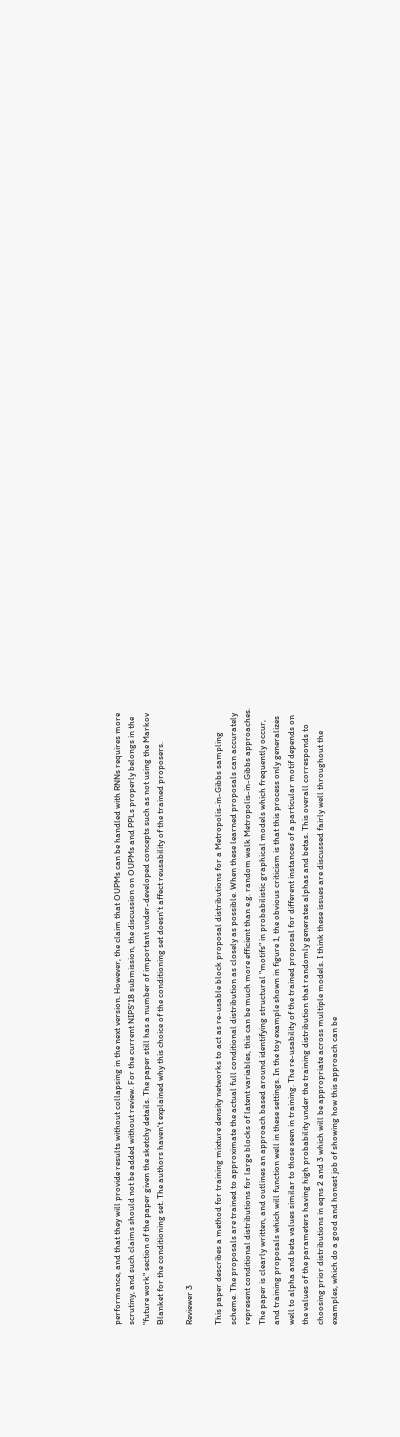performance, and that they will provide results without collapsing in the next version. However, the claim that OUPMs can be handled with RNNs requires more scrutiny, and such claims should not be added without review. For the current NIPS'18 submission, the discussion on OUPMs and PPLs properly belongs in the "future work" section of the paper given the sketchy details. The paper still has a number of important under-developed concepts such as not using the Markov Blanket for the conditioning set. The authors haven't explained why this choice of the conditioning set doesn't affect reusability of the trained proposers.

Reviewer 3

This paper describes a method for training mixture density networks to act as re-usable block proposal distributions for a Metropolis-in-Gibbs sampling scheme. The proposals are trained to approximate the actual full conditional distribution as closely as possible. When these learned proposals can accurately represent conditional distributions for large blocks of latent variables, this can be much more efficient than e.g. random walk Metropolis-in-Gibbs approaches. The paper is clearly written, and outlines an approach based around identifying structural "motifs" in probabilistic graphical models which frequently occur, and training proposals which will function well in these settings. In the toy example shown in figure 1, the obvious criticism is that this process only generalizes well to alpha and beta values similar to those seen in training. The re-usability of the trained proposal for different instances of a particular motif depends on the values of the parameters having high probability under the training distribution that randomly generates alphas and betas. This overall corresponds to choosing prior distributions in eqns 2 and 3 which will be appropriate across multiple models. I think these issues are discussed fairly well throughout the examples, which do a good and honest job of showing how this approach can be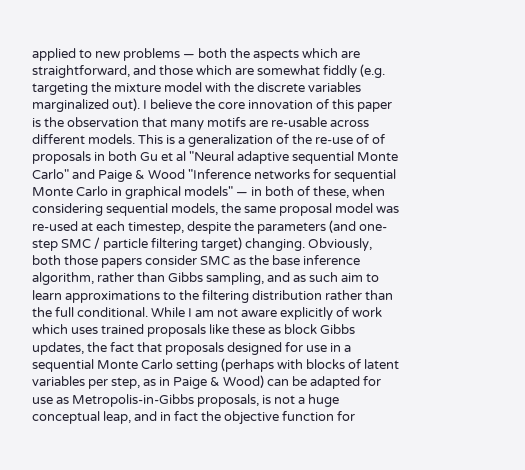applied to new problems — both the aspects which are straightforward, and those which are somewhat fiddly (e.g. targeting the mixture model with the discrete variables marginalized out). I believe the core innovation of this paper is the observation that many motifs are re-usable across different models. This is a generalization of the re-use of of proposals in both Gu et al "Neural adaptive sequential Monte Carlo" and Paige & Wood "Inference networks for sequential Monte Carlo in graphical models" — in both of these, when considering sequential models, the same proposal model was re-used at each timestep, despite the parameters (and one-step SMC / particle filtering target) changing. Obviously, both those papers consider SMC as the base inference algorithm, rather than Gibbs sampling, and as such aim to learn approximations to the filtering distribution rather than the full conditional. While I am not aware explicitly of work which uses trained proposals like these as block Gibbs updates, the fact that proposals designed for use in a sequential Monte Carlo setting (perhaps with blocks of latent variables per step, as in Paige & Wood) can be adapted for use as Metropolis-in-Gibbs proposals, is not a huge conceptual leap, and in fact the objective function for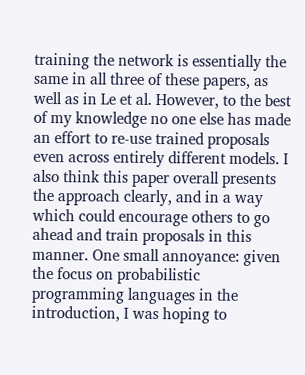training the network is essentially the same in all three of these papers, as well as in Le et al. However, to the best of my knowledge no one else has made an effort to re-use trained proposals even across entirely different models. I also think this paper overall presents the approach clearly, and in a way which could encourage others to go ahead and train proposals in this manner. One small annoyance: given the focus on probabilistic programming languages in the introduction, I was hoping to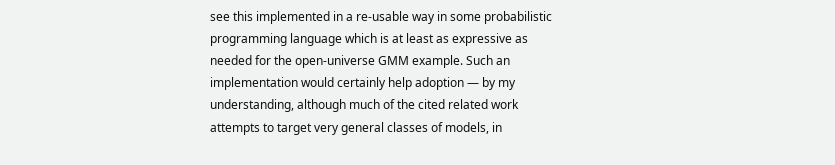see this implemented in a re-usable way in some probabilistic programming language which is at least as expressive as needed for the open-universe GMM example. Such an implementation would certainly help adoption — by my understanding, although much of the cited related work attempts to target very general classes of models, in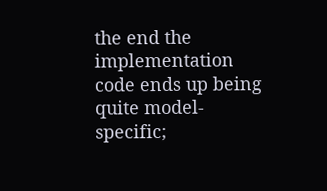the end the implementation code ends up being quite model-specific;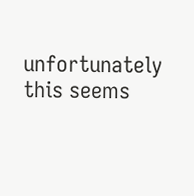unfortunately this seems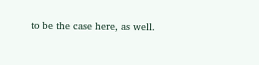to be the case here, as well.